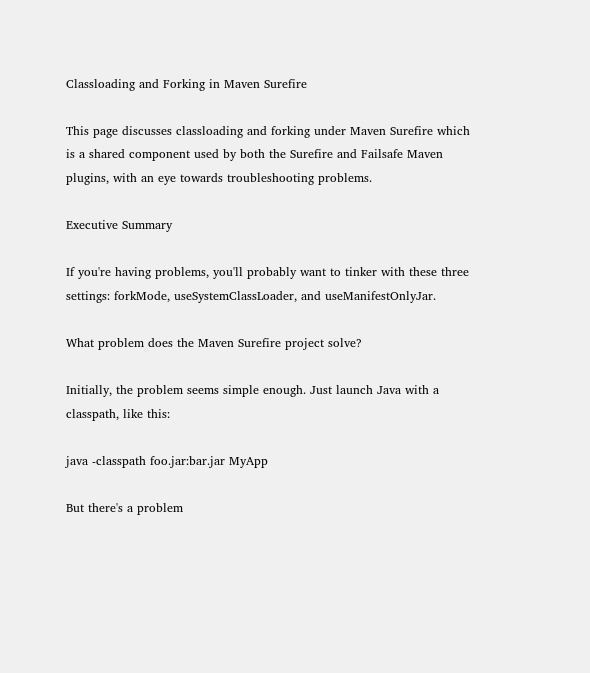Classloading and Forking in Maven Surefire

This page discusses classloading and forking under Maven Surefire which is a shared component used by both the Surefire and Failsafe Maven plugins, with an eye towards troubleshooting problems.

Executive Summary

If you're having problems, you'll probably want to tinker with these three settings: forkMode, useSystemClassLoader, and useManifestOnlyJar.

What problem does the Maven Surefire project solve?

Initially, the problem seems simple enough. Just launch Java with a classpath, like this:

java -classpath foo.jar:bar.jar MyApp

But there's a problem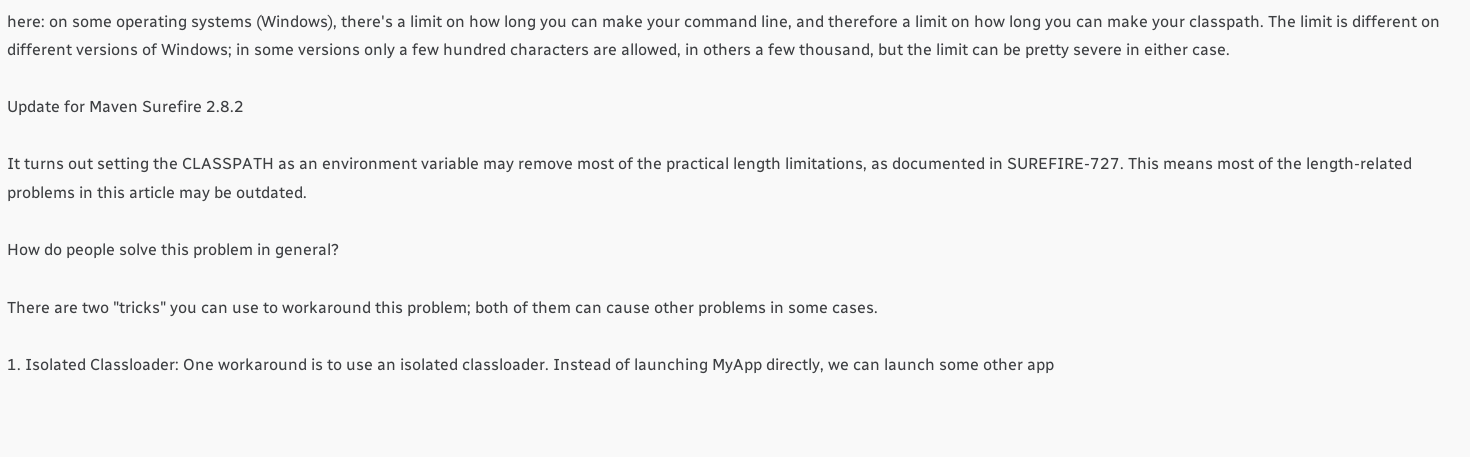here: on some operating systems (Windows), there's a limit on how long you can make your command line, and therefore a limit on how long you can make your classpath. The limit is different on different versions of Windows; in some versions only a few hundred characters are allowed, in others a few thousand, but the limit can be pretty severe in either case.

Update for Maven Surefire 2.8.2

It turns out setting the CLASSPATH as an environment variable may remove most of the practical length limitations, as documented in SUREFIRE-727. This means most of the length-related problems in this article may be outdated.

How do people solve this problem in general?

There are two "tricks" you can use to workaround this problem; both of them can cause other problems in some cases.

1. Isolated Classloader: One workaround is to use an isolated classloader. Instead of launching MyApp directly, we can launch some other app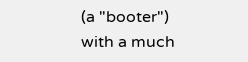(a "booter") with a much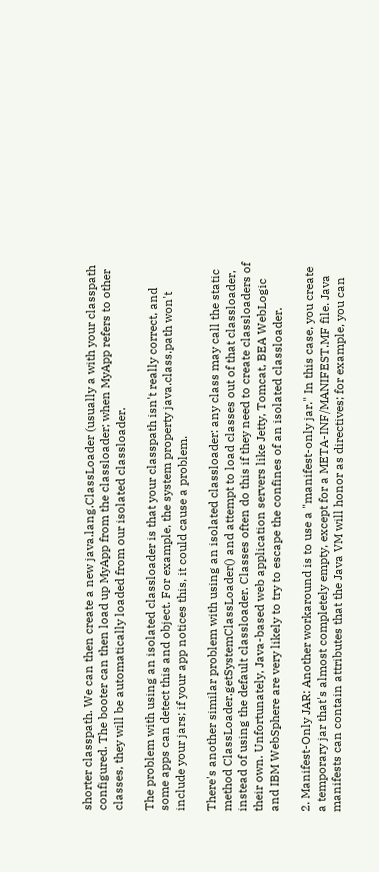shorter classpath. We can then create a new java.lang.ClassLoader (usually a with your classpath configured. The booter can then load up MyApp from the classloader; when MyApp refers to other classes, they will be automatically loaded from our isolated classloader.

The problem with using an isolated classloader is that your classpath isn't really correct, and some apps can detect this and object. For example, the system property java.class.path won't include your jars; if your app notices this, it could cause a problem.

There's another similar problem with using an isolated classloader: any class may call the static method ClassLoader.getSystemClassLoader() and attempt to load classes out of that classloader, instead of using the default classloader. Classes often do this if they need to create classloaders of their own. Unfortunately, Java-based web application servers like Jetty, Tomcat, BEA WebLogic and IBM WebSphere are very likely to try to escape the confines of an isolated classloader.

2. Manifest-Only JAR: Another workaround is to use a "manifest-only jar." In this case, you create a temporary jar that's almost completely empty, except for a META-INF/MANIFEST.MF file. Java manifests can contain attributes that the Java VM will honor as directives; for example, you can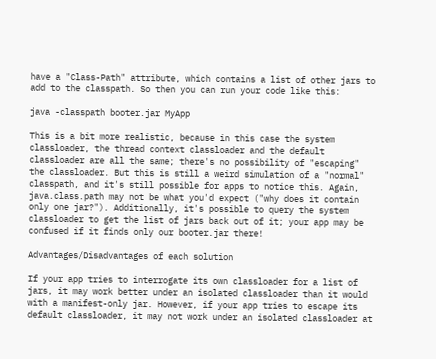have a "Class-Path" attribute, which contains a list of other jars to add to the classpath. So then you can run your code like this:

java -classpath booter.jar MyApp

This is a bit more realistic, because in this case the system classloader, the thread context classloader and the default classloader are all the same; there's no possibility of "escaping" the classloader. But this is still a weird simulation of a "normal" classpath, and it's still possible for apps to notice this. Again, java.class.path may not be what you'd expect ("why does it contain only one jar?"). Additionally, it's possible to query the system classloader to get the list of jars back out of it; your app may be confused if it finds only our booter.jar there!

Advantages/Disadvantages of each solution

If your app tries to interrogate its own classloader for a list of jars, it may work better under an isolated classloader than it would with a manifest-only jar. However, if your app tries to escape its default classloader, it may not work under an isolated classloader at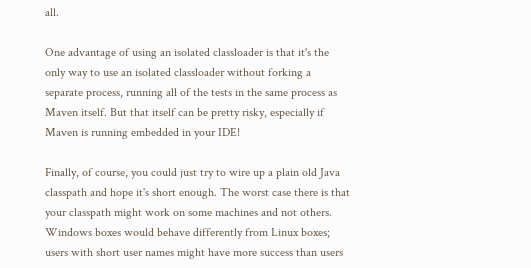all.

One advantage of using an isolated classloader is that it's the only way to use an isolated classloader without forking a separate process, running all of the tests in the same process as Maven itself. But that itself can be pretty risky, especially if Maven is running embedded in your IDE!

Finally, of course, you could just try to wire up a plain old Java classpath and hope it's short enough. The worst case there is that your classpath might work on some machines and not others. Windows boxes would behave differently from Linux boxes; users with short user names might have more success than users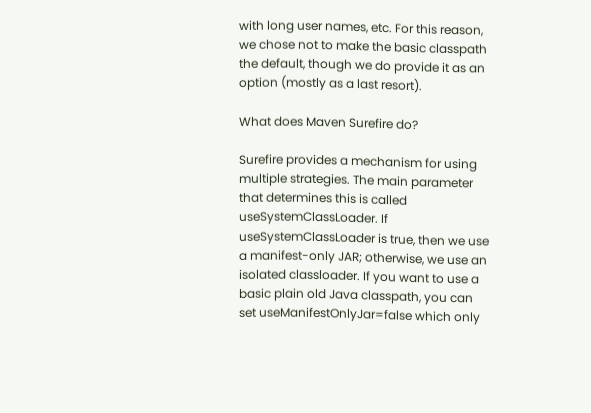with long user names, etc. For this reason, we chose not to make the basic classpath the default, though we do provide it as an option (mostly as a last resort).

What does Maven Surefire do?

Surefire provides a mechanism for using multiple strategies. The main parameter that determines this is called useSystemClassLoader. If useSystemClassLoader is true, then we use a manifest-only JAR; otherwise, we use an isolated classloader. If you want to use a basic plain old Java classpath, you can set useManifestOnlyJar=false which only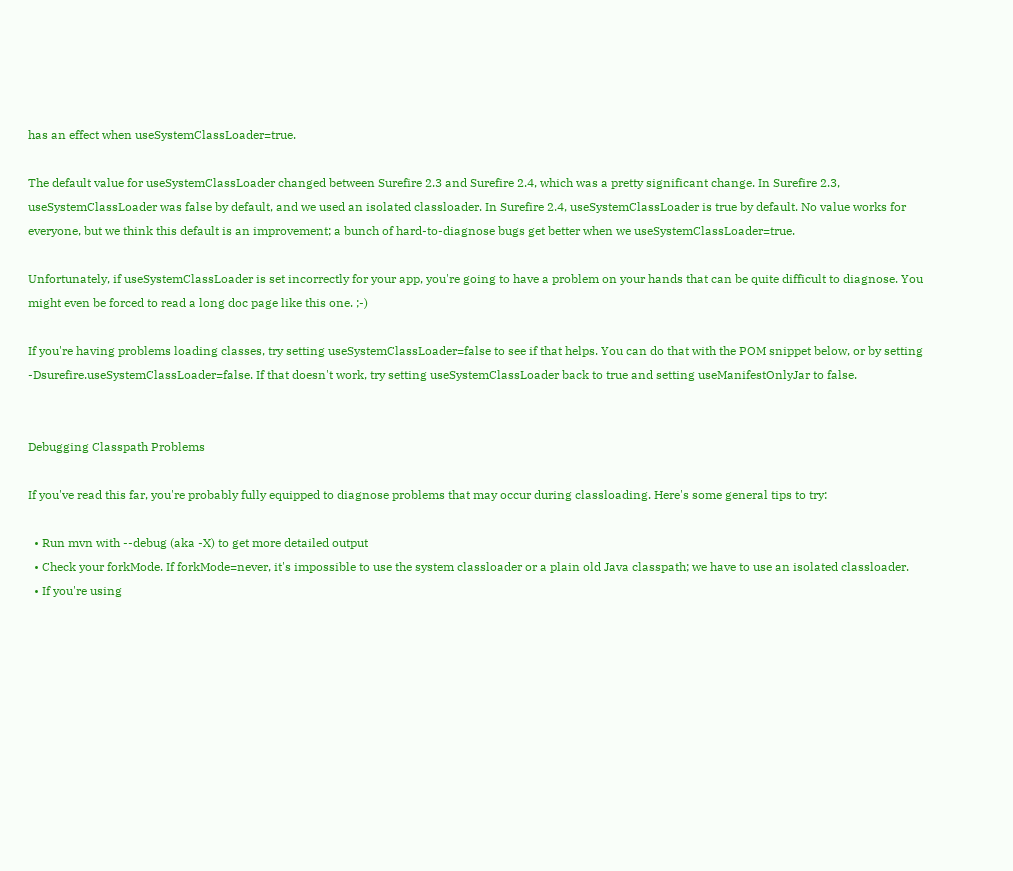has an effect when useSystemClassLoader=true.

The default value for useSystemClassLoader changed between Surefire 2.3 and Surefire 2.4, which was a pretty significant change. In Surefire 2.3, useSystemClassLoader was false by default, and we used an isolated classloader. In Surefire 2.4, useSystemClassLoader is true by default. No value works for everyone, but we think this default is an improvement; a bunch of hard-to-diagnose bugs get better when we useSystemClassLoader=true.

Unfortunately, if useSystemClassLoader is set incorrectly for your app, you're going to have a problem on your hands that can be quite difficult to diagnose. You might even be forced to read a long doc page like this one. ;-)

If you're having problems loading classes, try setting useSystemClassLoader=false to see if that helps. You can do that with the POM snippet below, or by setting -Dsurefire.useSystemClassLoader=false. If that doesn't work, try setting useSystemClassLoader back to true and setting useManifestOnlyJar to false.


Debugging Classpath Problems

If you've read this far, you're probably fully equipped to diagnose problems that may occur during classloading. Here's some general tips to try:

  • Run mvn with --debug (aka -X) to get more detailed output
  • Check your forkMode. If forkMode=never, it's impossible to use the system classloader or a plain old Java classpath; we have to use an isolated classloader.
  • If you're using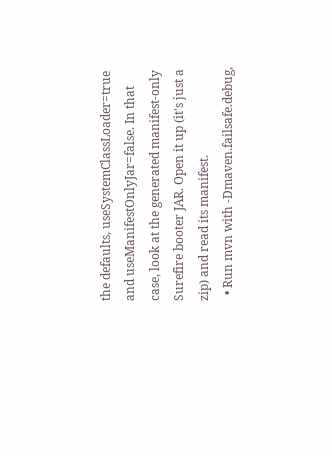the defaults, useSystemClassLoader=true and useManifestOnlyJar=false. In that case, look at the generated manifest-only Surefire booter JAR. Open it up (it's just a zip) and read its manifest.
  • Run mvn with -Dmaven.failsafe.debug,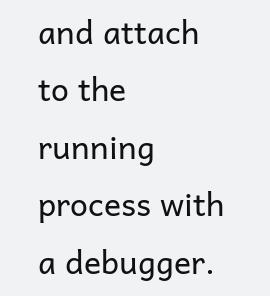and attach to the running process with a debugger.